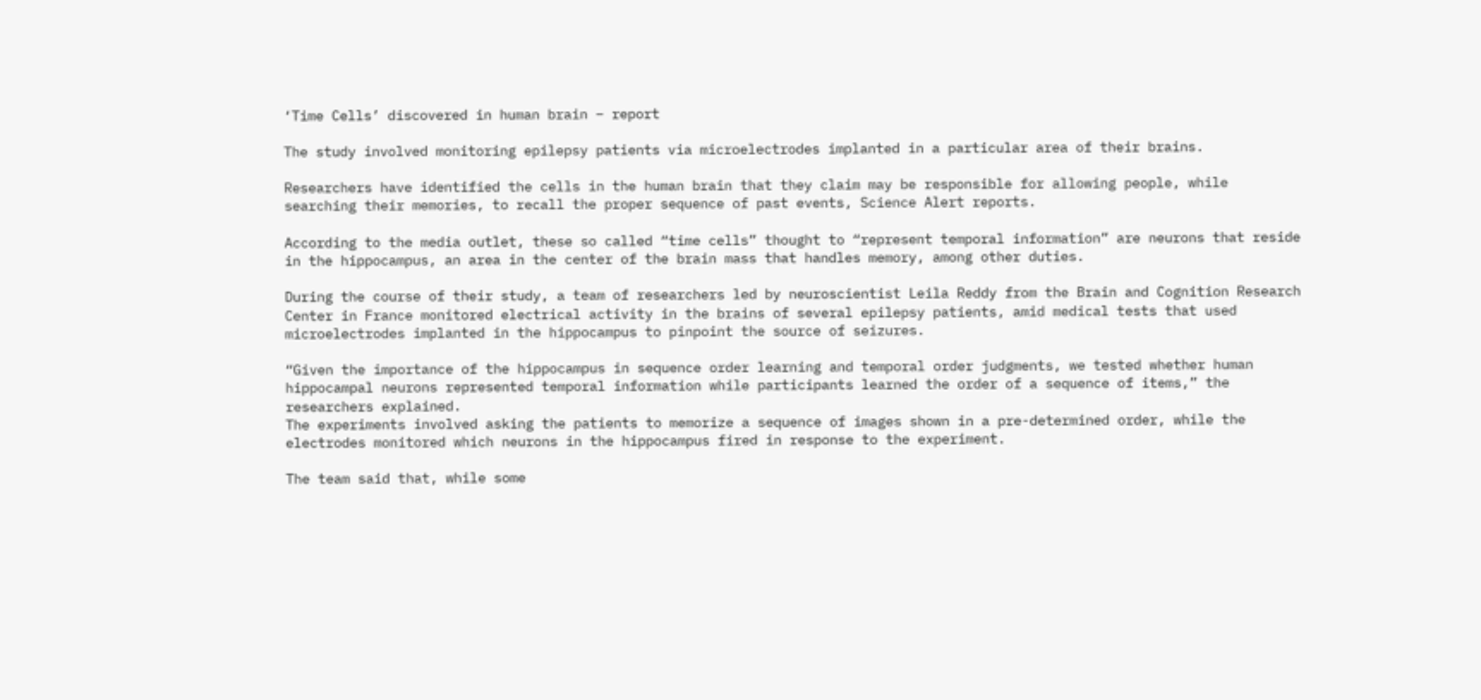‘Time Cells’ discovered in human brain – report

The study involved monitoring epilepsy patients via microelectrodes implanted in a particular area of their brains.

Researchers have identified the cells in the human brain that they claim may be responsible for allowing people, while searching their memories, to recall the proper sequence of past events, Science Alert reports.

According to the media outlet, these so called “time cells” thought to “represent temporal information” are neurons that reside in the hippocampus, an area in the center of the brain mass that handles memory, among other duties.

During the course of their study, a team of researchers led by neuroscientist Leila Reddy from the Brain and Cognition Research Center in France monitored electrical activity in the brains of several epilepsy patients, amid medical tests that used microelectrodes implanted in the hippocampus to pinpoint the source of seizures.

“Given the importance of the hippocampus in sequence order learning and temporal order judgments, we tested whether human hippocampal neurons represented temporal information while participants learned the order of a sequence of items,” the researchers explained.
The experiments involved asking the patients to memorize a sequence of images shown in a pre-determined order, while the electrodes monitored which neurons in the hippocampus fired in response to the experiment.

The team said that, while some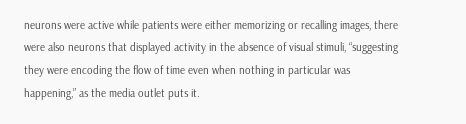neurons were active while patients were either memorizing or recalling images, there were also neurons that displayed activity in the absence of visual stimuli, “suggesting they were encoding the flow of time even when nothing in particular was happening,” as the media outlet puts it.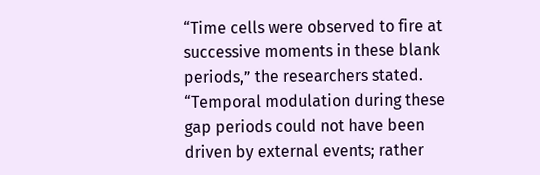“Time cells were observed to fire at successive moments in these blank periods,” the researchers stated. “Temporal modulation during these gap periods could not have been driven by external events; rather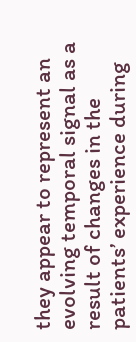they appear to represent an evolving temporal signal as a result of changes in the patients’ experience during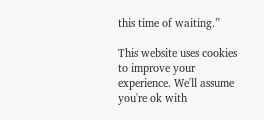this time of waiting.”

This website uses cookies to improve your experience. We'll assume you're ok with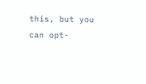this, but you can opt-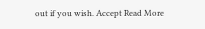out if you wish. Accept Read More